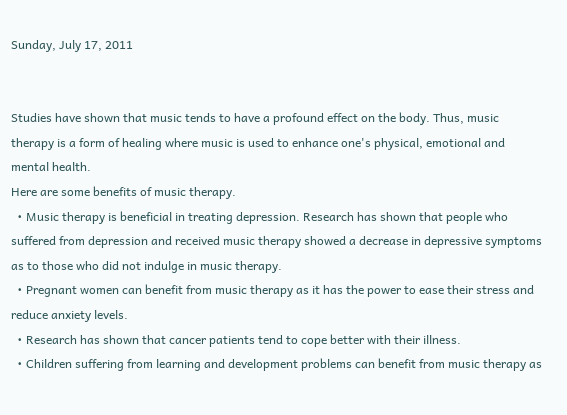Sunday, July 17, 2011


Studies have shown that music tends to have a profound effect on the body. Thus, music therapy is a form of healing where music is used to enhance one's physical, emotional and mental health.
Here are some benefits of music therapy.
  • Music therapy is beneficial in treating depression. Research has shown that people who suffered from depression and received music therapy showed a decrease in depressive symptoms as to those who did not indulge in music therapy.
  • Pregnant women can benefit from music therapy as it has the power to ease their stress and reduce anxiety levels.
  • Research has shown that cancer patients tend to cope better with their illness.
  • Children suffering from learning and development problems can benefit from music therapy as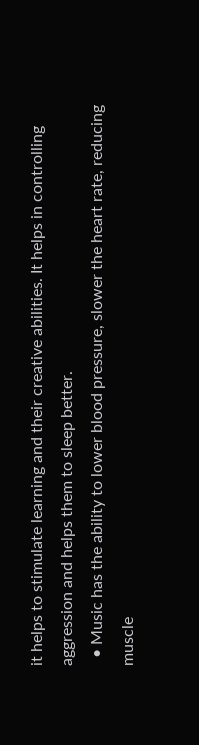it helps to stimulate learning and their creative abilities. It helps in controlling aggression and helps them to sleep better.
  • Music has the ability to lower blood pressure, slower the heart rate, reducing muscle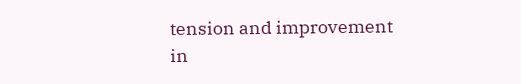tension and improvement in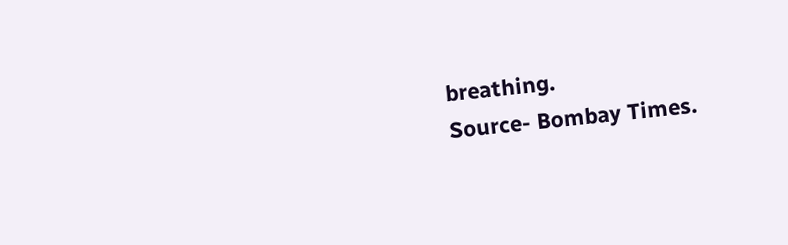breathing.
Source- Bombay Times.